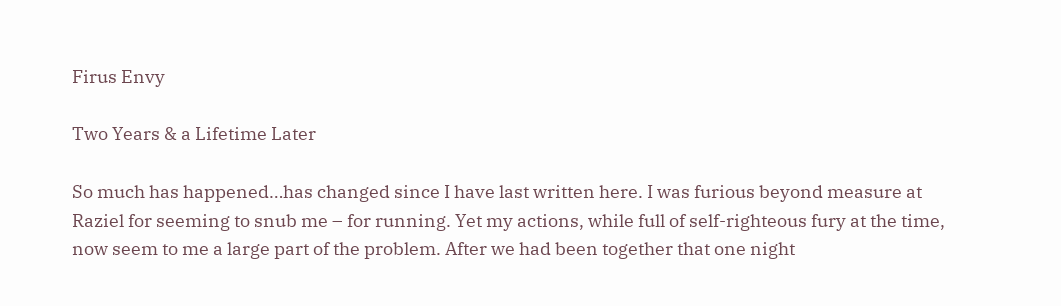Firus Envy

Two Years & a Lifetime Later

So much has happened…has changed since I have last written here. I was furious beyond measure at Raziel for seeming to snub me – for running. Yet my actions, while full of self-righteous fury at the time, now seem to me a large part of the problem. After we had been together that one night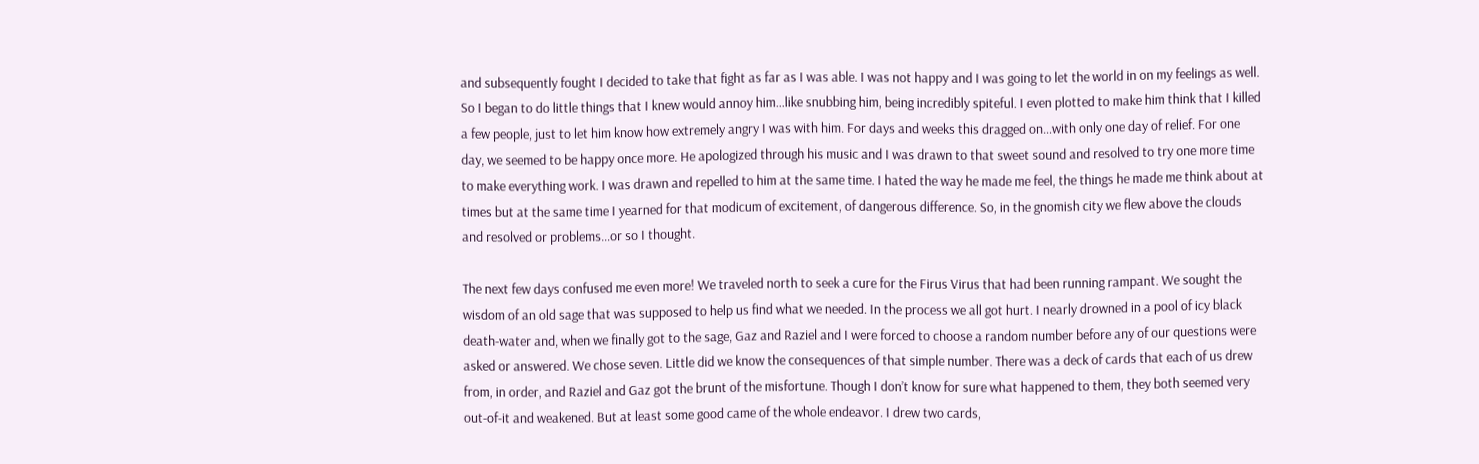and subsequently fought I decided to take that fight as far as I was able. I was not happy and I was going to let the world in on my feelings as well. So I began to do little things that I knew would annoy him…like snubbing him, being incredibly spiteful. I even plotted to make him think that I killed a few people, just to let him know how extremely angry I was with him. For days and weeks this dragged on…with only one day of relief. For one day, we seemed to be happy once more. He apologized through his music and I was drawn to that sweet sound and resolved to try one more time to make everything work. I was drawn and repelled to him at the same time. I hated the way he made me feel, the things he made me think about at times but at the same time I yearned for that modicum of excitement, of dangerous difference. So, in the gnomish city we flew above the clouds and resolved or problems…or so I thought.

The next few days confused me even more! We traveled north to seek a cure for the Firus Virus that had been running rampant. We sought the wisdom of an old sage that was supposed to help us find what we needed. In the process we all got hurt. I nearly drowned in a pool of icy black death-water and, when we finally got to the sage, Gaz and Raziel and I were forced to choose a random number before any of our questions were asked or answered. We chose seven. Little did we know the consequences of that simple number. There was a deck of cards that each of us drew from, in order, and Raziel and Gaz got the brunt of the misfortune. Though I don’t know for sure what happened to them, they both seemed very out-of-it and weakened. But at least some good came of the whole endeavor. I drew two cards,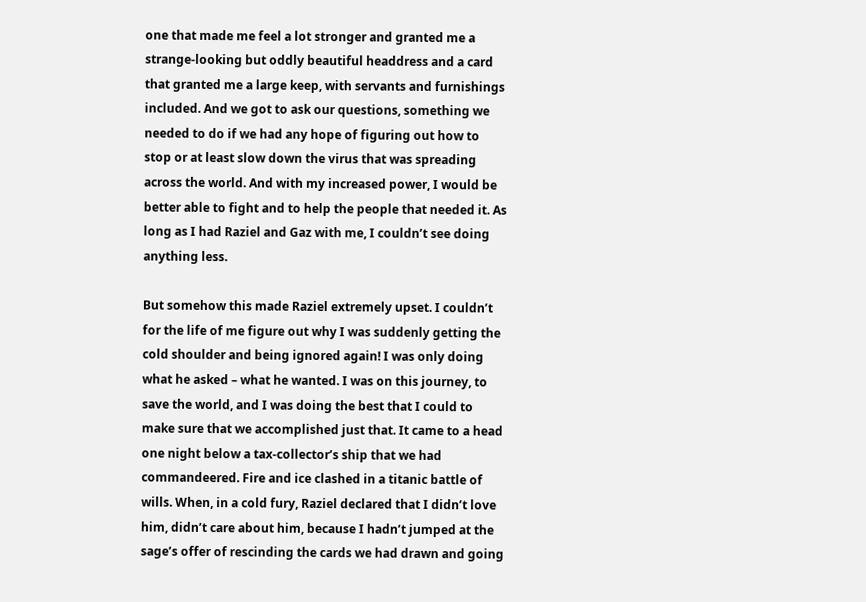one that made me feel a lot stronger and granted me a strange-looking but oddly beautiful headdress and a card that granted me a large keep, with servants and furnishings included. And we got to ask our questions, something we needed to do if we had any hope of figuring out how to stop or at least slow down the virus that was spreading across the world. And with my increased power, I would be better able to fight and to help the people that needed it. As long as I had Raziel and Gaz with me, I couldn’t see doing anything less.

But somehow this made Raziel extremely upset. I couldn’t for the life of me figure out why I was suddenly getting the cold shoulder and being ignored again! I was only doing what he asked – what he wanted. I was on this journey, to save the world, and I was doing the best that I could to make sure that we accomplished just that. It came to a head one night below a tax-collector’s ship that we had commandeered. Fire and ice clashed in a titanic battle of wills. When, in a cold fury, Raziel declared that I didn’t love him, didn’t care about him, because I hadn’t jumped at the sage’s offer of rescinding the cards we had drawn and going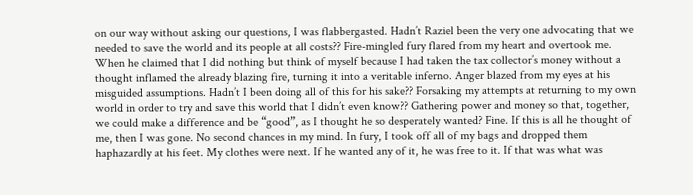on our way without asking our questions, I was flabbergasted. Hadn’t Raziel been the very one advocating that we needed to save the world and its people at all costs?? Fire-mingled fury flared from my heart and overtook me. When he claimed that I did nothing but think of myself because I had taken the tax collector’s money without a thought inflamed the already blazing fire, turning it into a veritable inferno. Anger blazed from my eyes at his misguided assumptions. Hadn’t I been doing all of this for his sake?? Forsaking my attempts at returning to my own world in order to try and save this world that I didn’t even know?? Gathering power and money so that, together, we could make a difference and be “good”, as I thought he so desperately wanted? Fine. If this is all he thought of me, then I was gone. No second chances in my mind. In fury, I took off all of my bags and dropped them haphazardly at his feet. My clothes were next. If he wanted any of it, he was free to it. If that was what was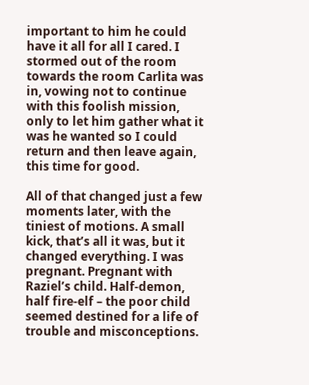important to him he could have it all for all I cared. I stormed out of the room towards the room Carlita was in, vowing not to continue with this foolish mission, only to let him gather what it was he wanted so I could return and then leave again, this time for good.

All of that changed just a few moments later, with the tiniest of motions. A small kick, that’s all it was, but it changed everything. I was pregnant. Pregnant with Raziel’s child. Half-demon, half fire-elf – the poor child seemed destined for a life of trouble and misconceptions.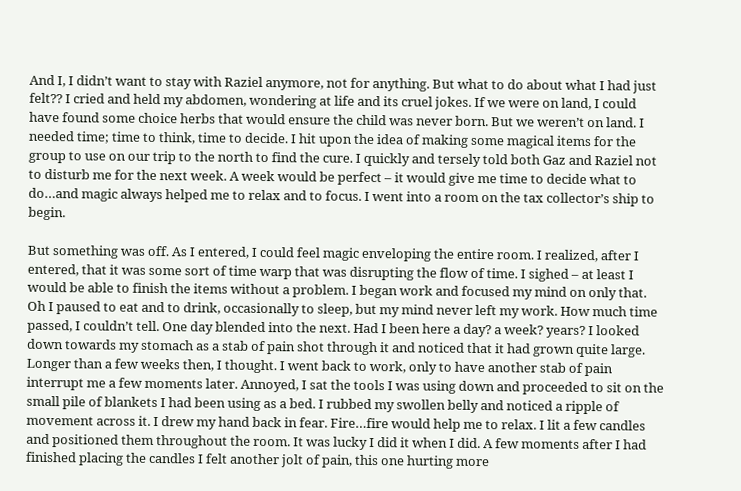And I, I didn’t want to stay with Raziel anymore, not for anything. But what to do about what I had just felt?? I cried and held my abdomen, wondering at life and its cruel jokes. If we were on land, I could have found some choice herbs that would ensure the child was never born. But we weren’t on land. I needed time; time to think, time to decide. I hit upon the idea of making some magical items for the group to use on our trip to the north to find the cure. I quickly and tersely told both Gaz and Raziel not to disturb me for the next week. A week would be perfect – it would give me time to decide what to do…and magic always helped me to relax and to focus. I went into a room on the tax collector’s ship to begin.

But something was off. As I entered, I could feel magic enveloping the entire room. I realized, after I entered, that it was some sort of time warp that was disrupting the flow of time. I sighed – at least I would be able to finish the items without a problem. I began work and focused my mind on only that. Oh I paused to eat and to drink, occasionally to sleep, but my mind never left my work. How much time passed, I couldn’t tell. One day blended into the next. Had I been here a day? a week? years? I looked down towards my stomach as a stab of pain shot through it and noticed that it had grown quite large. Longer than a few weeks then, I thought. I went back to work, only to have another stab of pain interrupt me a few moments later. Annoyed, I sat the tools I was using down and proceeded to sit on the small pile of blankets I had been using as a bed. I rubbed my swollen belly and noticed a ripple of movement across it. I drew my hand back in fear. Fire…fire would help me to relax. I lit a few candles and positioned them throughout the room. It was lucky I did it when I did. A few moments after I had finished placing the candles I felt another jolt of pain, this one hurting more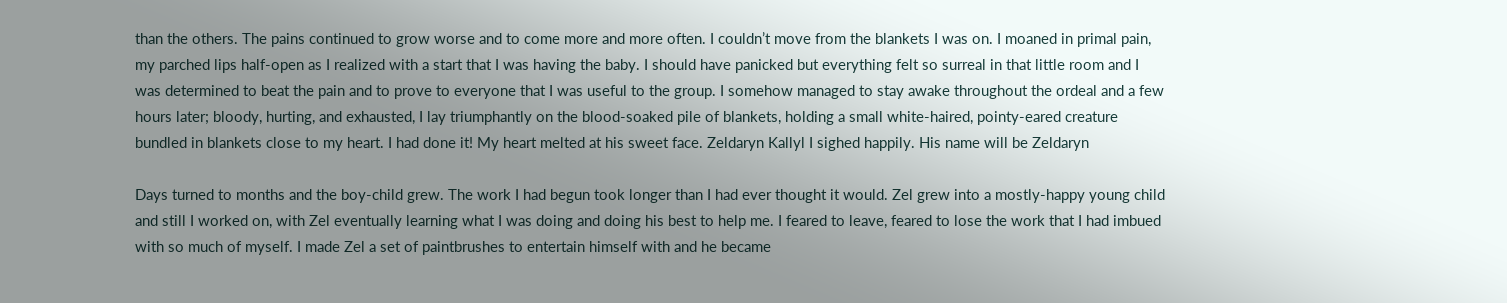than the others. The pains continued to grow worse and to come more and more often. I couldn’t move from the blankets I was on. I moaned in primal pain, my parched lips half-open as I realized with a start that I was having the baby. I should have panicked but everything felt so surreal in that little room and I was determined to beat the pain and to prove to everyone that I was useful to the group. I somehow managed to stay awake throughout the ordeal and a few hours later; bloody, hurting, and exhausted, I lay triumphantly on the blood-soaked pile of blankets, holding a small white-haired, pointy-eared creature bundled in blankets close to my heart. I had done it! My heart melted at his sweet face. Zeldaryn Kallyl I sighed happily. His name will be Zeldaryn

Days turned to months and the boy-child grew. The work I had begun took longer than I had ever thought it would. Zel grew into a mostly-happy young child and still I worked on, with Zel eventually learning what I was doing and doing his best to help me. I feared to leave, feared to lose the work that I had imbued with so much of myself. I made Zel a set of paintbrushes to entertain himself with and he became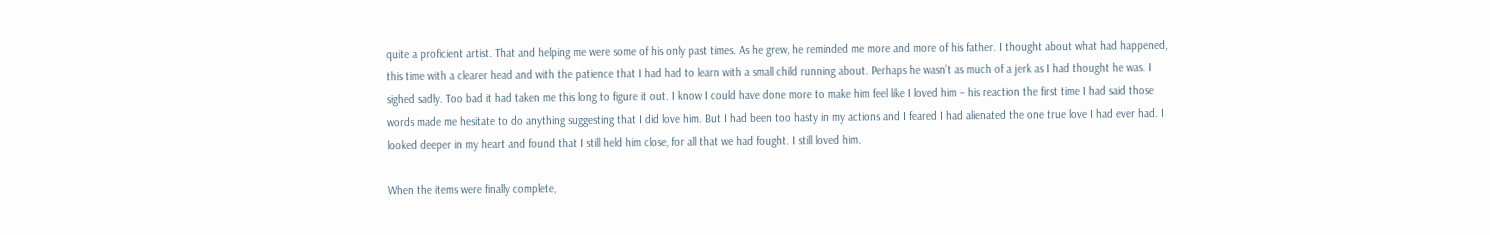quite a proficient artist. That and helping me were some of his only past times. As he grew, he reminded me more and more of his father. I thought about what had happened, this time with a clearer head and with the patience that I had had to learn with a small child running about. Perhaps he wasn’t as much of a jerk as I had thought he was. I sighed sadly. Too bad it had taken me this long to figure it out. I know I could have done more to make him feel like I loved him – his reaction the first time I had said those words made me hesitate to do anything suggesting that I did love him. But I had been too hasty in my actions and I feared I had alienated the one true love I had ever had. I looked deeper in my heart and found that I still held him close, for all that we had fought. I still loved him.

When the items were finally complete,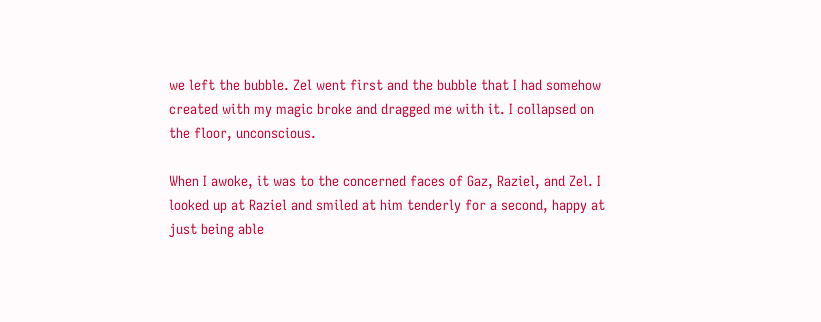we left the bubble. Zel went first and the bubble that I had somehow created with my magic broke and dragged me with it. I collapsed on the floor, unconscious.

When I awoke, it was to the concerned faces of Gaz, Raziel, and Zel. I looked up at Raziel and smiled at him tenderly for a second, happy at just being able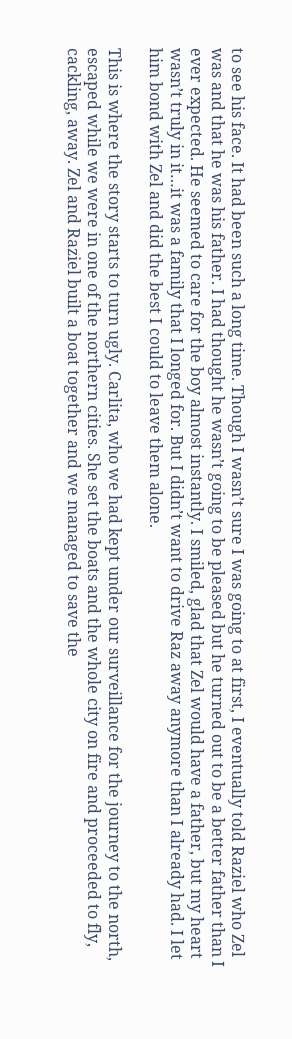to see his face. It had been such a long time. Though I wasn’t sure I was going to at first, I eventually told Raziel who Zel was and that he was his father. I had thought he wasn’t going to be pleased but he turned out to be a better father than I ever expected. He seemed to care for the boy almost instantly. I smiled, glad that Zel would have a father, but my heart wasn’t truly in it…it was a family that I longed for. But I didn’t want to drive Raz away anymore than I already had. I let him bond with Zel and did the best I could to leave them alone.

This is where the story starts to turn ugly. Carlita, who we had kept under our surveillance for the journey to the north, escaped while we were in one of the northern cities. She set the boats and the whole city on fire and proceeded to fly, cackling, away. Zel and Raziel built a boat together and we managed to save the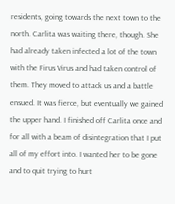residents, going towards the next town to the north. Carlita was waiting there, though. She had already taken infected a lot of the town with the Firus Virus and had taken control of them. They moved to attack us and a battle ensued. It was fierce, but eventually we gained the upper hand. I finished off Carlita once and for all with a beam of disintegration that I put all of my effort into. I wanted her to be gone and to quit trying to hurt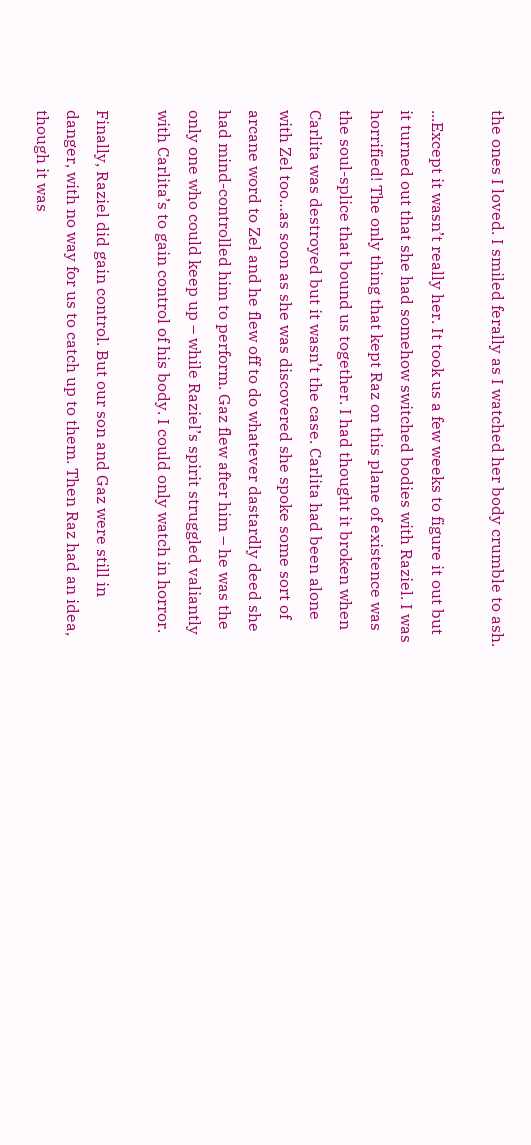the ones I loved. I smiled ferally as I watched her body crumble to ash.

...Except it wasn’t really her. It took us a few weeks to figure it out but it turned out that she had somehow switched bodies with Raziel. I was horrified! The only thing that kept Raz on this plane of existence was the soul-splice that bound us together. I had thought it broken when Carlita was destroyed but it wasn’t the case. Carlita had been alone with Zel too…as soon as she was discovered she spoke some sort of arcane word to Zel and he flew off to do whatever dastardly deed she had mind-controlled him to perform. Gaz flew after him – he was the only one who could keep up – while Raziel’s spirit struggled valiantly with Carlita’s to gain control of his body. I could only watch in horror.

Finally, Raziel did gain control. But our son and Gaz were still in danger, with no way for us to catch up to them. Then Raz had an idea, though it was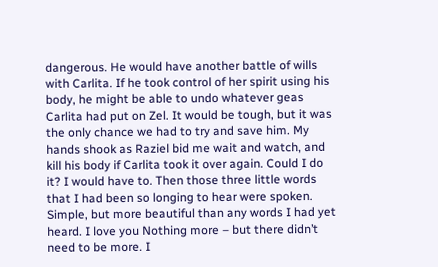dangerous. He would have another battle of wills with Carlita. If he took control of her spirit using his body, he might be able to undo whatever geas Carlita had put on Zel. It would be tough, but it was the only chance we had to try and save him. My hands shook as Raziel bid me wait and watch, and kill his body if Carlita took it over again. Could I do it? I would have to. Then those three little words that I had been so longing to hear were spoken. Simple, but more beautiful than any words I had yet heard. I love you Nothing more – but there didn’t need to be more. I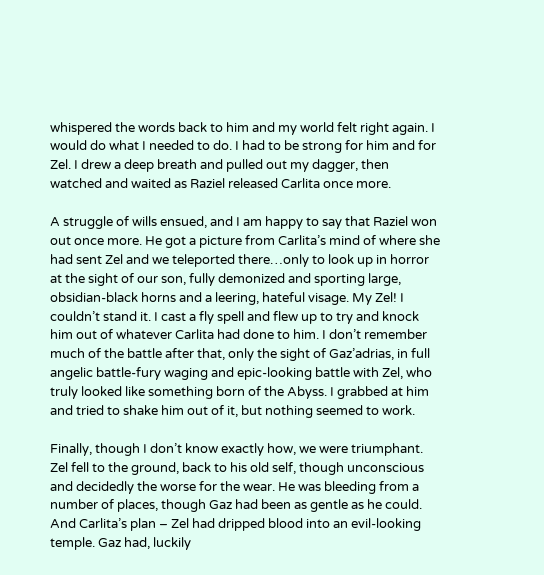whispered the words back to him and my world felt right again. I would do what I needed to do. I had to be strong for him and for Zel. I drew a deep breath and pulled out my dagger, then watched and waited as Raziel released Carlita once more.

A struggle of wills ensued, and I am happy to say that Raziel won out once more. He got a picture from Carlita’s mind of where she had sent Zel and we teleported there…only to look up in horror at the sight of our son, fully demonized and sporting large, obsidian-black horns and a leering, hateful visage. My Zel! I couldn’t stand it. I cast a fly spell and flew up to try and knock him out of whatever Carlita had done to him. I don’t remember much of the battle after that, only the sight of Gaz’adrias, in full angelic battle-fury waging and epic-looking battle with Zel, who truly looked like something born of the Abyss. I grabbed at him and tried to shake him out of it, but nothing seemed to work.

Finally, though I don’t know exactly how, we were triumphant. Zel fell to the ground, back to his old self, though unconscious and decidedly the worse for the wear. He was bleeding from a number of places, though Gaz had been as gentle as he could. And Carlita’s plan – Zel had dripped blood into an evil-looking temple. Gaz had, luckily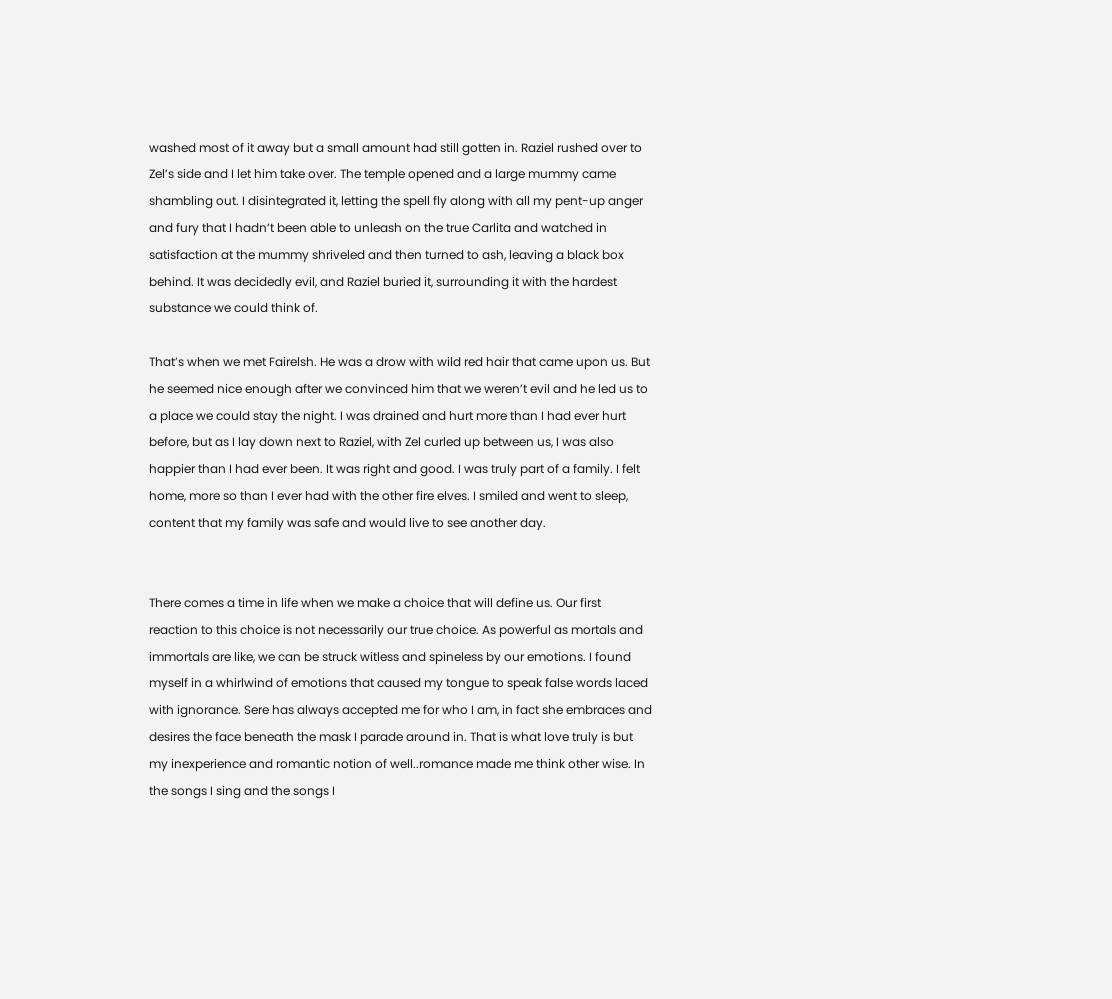washed most of it away but a small amount had still gotten in. Raziel rushed over to Zel’s side and I let him take over. The temple opened and a large mummy came shambling out. I disintegrated it, letting the spell fly along with all my pent-up anger and fury that I hadn’t been able to unleash on the true Carlita and watched in satisfaction at the mummy shriveled and then turned to ash, leaving a black box behind. It was decidedly evil, and Raziel buried it, surrounding it with the hardest substance we could think of.

That’s when we met Fairelsh. He was a drow with wild red hair that came upon us. But he seemed nice enough after we convinced him that we weren’t evil and he led us to a place we could stay the night. I was drained and hurt more than I had ever hurt before, but as I lay down next to Raziel, with Zel curled up between us, I was also happier than I had ever been. It was right and good. I was truly part of a family. I felt home, more so than I ever had with the other fire elves. I smiled and went to sleep, content that my family was safe and would live to see another day.


There comes a time in life when we make a choice that will define us. Our first reaction to this choice is not necessarily our true choice. As powerful as mortals and immortals are like, we can be struck witless and spineless by our emotions. I found myself in a whirlwind of emotions that caused my tongue to speak false words laced with ignorance. Sere has always accepted me for who I am, in fact she embraces and desires the face beneath the mask I parade around in. That is what love truly is but my inexperience and romantic notion of well..romance made me think other wise. In the songs I sing and the songs I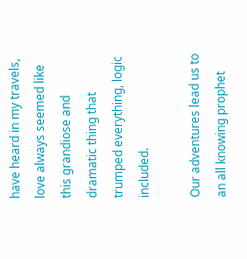have heard in my travels, love always seemed like this grandiose and dramatic thing that trumped everything, logic included.

Our adventures lead us to an all knowing prophet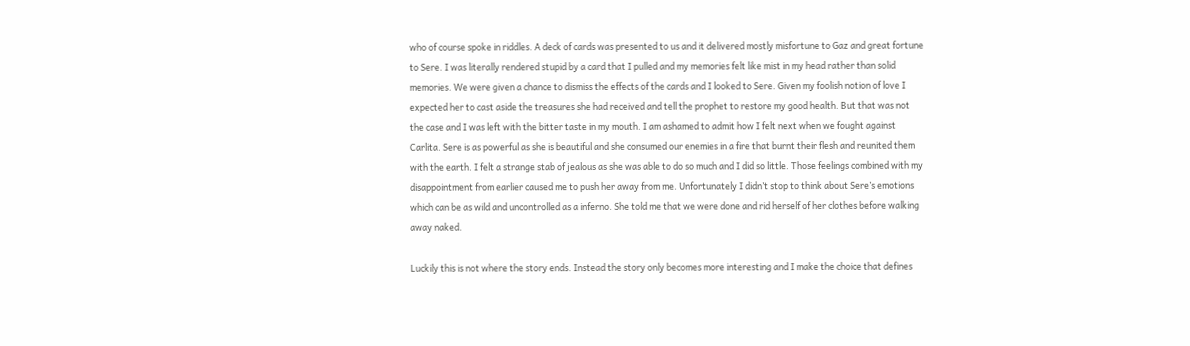who of course spoke in riddles. A deck of cards was presented to us and it delivered mostly misfortune to Gaz and great fortune to Sere. I was literally rendered stupid by a card that I pulled and my memories felt like mist in my head rather than solid memories. We were given a chance to dismiss the effects of the cards and I looked to Sere. Given my foolish notion of love I expected her to cast aside the treasures she had received and tell the prophet to restore my good health. But that was not the case and I was left with the bitter taste in my mouth. I am ashamed to admit how I felt next when we fought against Carlita. Sere is as powerful as she is beautiful and she consumed our enemies in a fire that burnt their flesh and reunited them with the earth. I felt a strange stab of jealous as she was able to do so much and I did so little. Those feelings combined with my disappointment from earlier caused me to push her away from me. Unfortunately I didn’t stop to think about Sere’s emotions which can be as wild and uncontrolled as a inferno. She told me that we were done and rid herself of her clothes before walking away naked.

Luckily this is not where the story ends. Instead the story only becomes more interesting and I make the choice that defines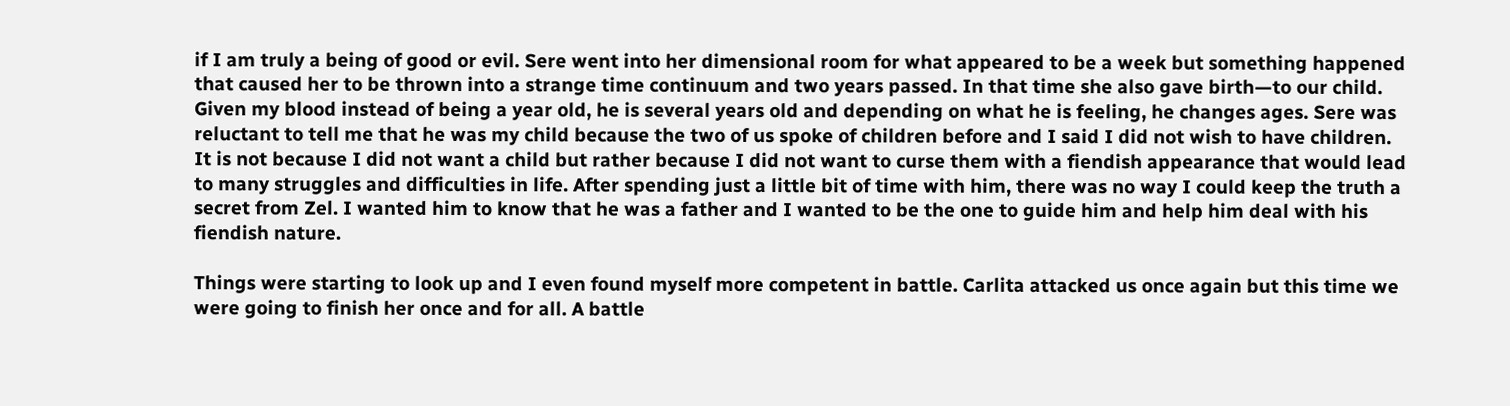if I am truly a being of good or evil. Sere went into her dimensional room for what appeared to be a week but something happened that caused her to be thrown into a strange time continuum and two years passed. In that time she also gave birth—to our child. Given my blood instead of being a year old, he is several years old and depending on what he is feeling, he changes ages. Sere was reluctant to tell me that he was my child because the two of us spoke of children before and I said I did not wish to have children. It is not because I did not want a child but rather because I did not want to curse them with a fiendish appearance that would lead to many struggles and difficulties in life. After spending just a little bit of time with him, there was no way I could keep the truth a secret from Zel. I wanted him to know that he was a father and I wanted to be the one to guide him and help him deal with his fiendish nature.

Things were starting to look up and I even found myself more competent in battle. Carlita attacked us once again but this time we were going to finish her once and for all. A battle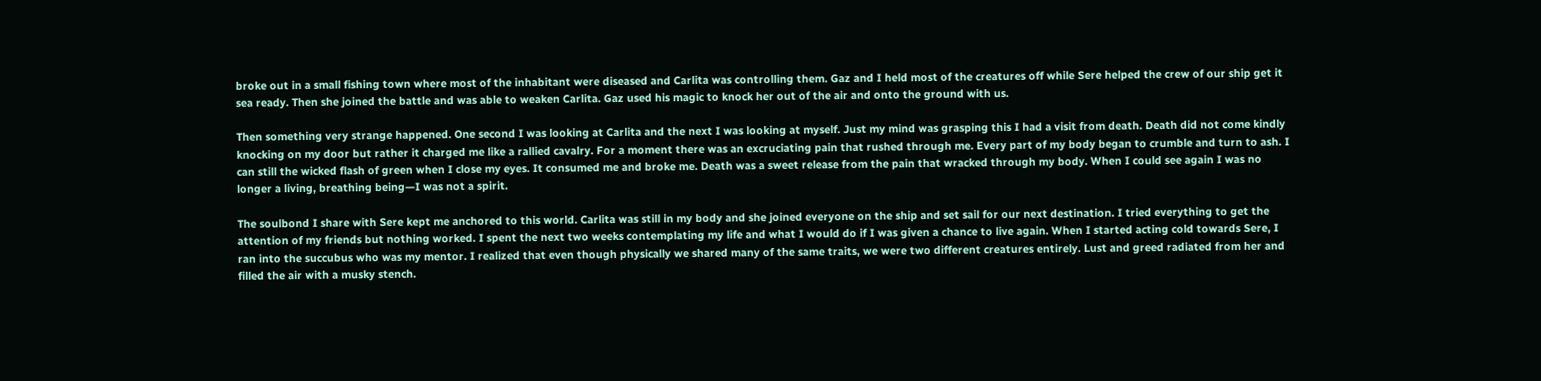broke out in a small fishing town where most of the inhabitant were diseased and Carlita was controlling them. Gaz and I held most of the creatures off while Sere helped the crew of our ship get it sea ready. Then she joined the battle and was able to weaken Carlita. Gaz used his magic to knock her out of the air and onto the ground with us.

Then something very strange happened. One second I was looking at Carlita and the next I was looking at myself. Just my mind was grasping this I had a visit from death. Death did not come kindly knocking on my door but rather it charged me like a rallied cavalry. For a moment there was an excruciating pain that rushed through me. Every part of my body began to crumble and turn to ash. I can still the wicked flash of green when I close my eyes. It consumed me and broke me. Death was a sweet release from the pain that wracked through my body. When I could see again I was no longer a living, breathing being—I was not a spirit.

The soulbond I share with Sere kept me anchored to this world. Carlita was still in my body and she joined everyone on the ship and set sail for our next destination. I tried everything to get the attention of my friends but nothing worked. I spent the next two weeks contemplating my life and what I would do if I was given a chance to live again. When I started acting cold towards Sere, I ran into the succubus who was my mentor. I realized that even though physically we shared many of the same traits, we were two different creatures entirely. Lust and greed radiated from her and filled the air with a musky stench.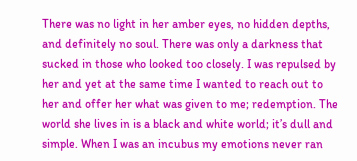There was no light in her amber eyes, no hidden depths, and definitely no soul. There was only a darkness that sucked in those who looked too closely. I was repulsed by her and yet at the same time I wanted to reach out to her and offer her what was given to me; redemption. The world she lives in is a black and white world; it’s dull and simple. When I was an incubus my emotions never ran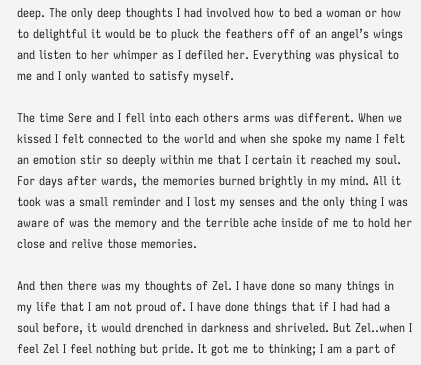deep. The only deep thoughts I had involved how to bed a woman or how to delightful it would be to pluck the feathers off of an angel’s wings and listen to her whimper as I defiled her. Everything was physical to me and I only wanted to satisfy myself.

The time Sere and I fell into each others arms was different. When we kissed I felt connected to the world and when she spoke my name I felt an emotion stir so deeply within me that I certain it reached my soul. For days after wards, the memories burned brightly in my mind. All it took was a small reminder and I lost my senses and the only thing I was aware of was the memory and the terrible ache inside of me to hold her close and relive those memories.

And then there was my thoughts of Zel. I have done so many things in my life that I am not proud of. I have done things that if I had had a soul before, it would drenched in darkness and shriveled. But Zel..when I feel Zel I feel nothing but pride. It got me to thinking; I am a part of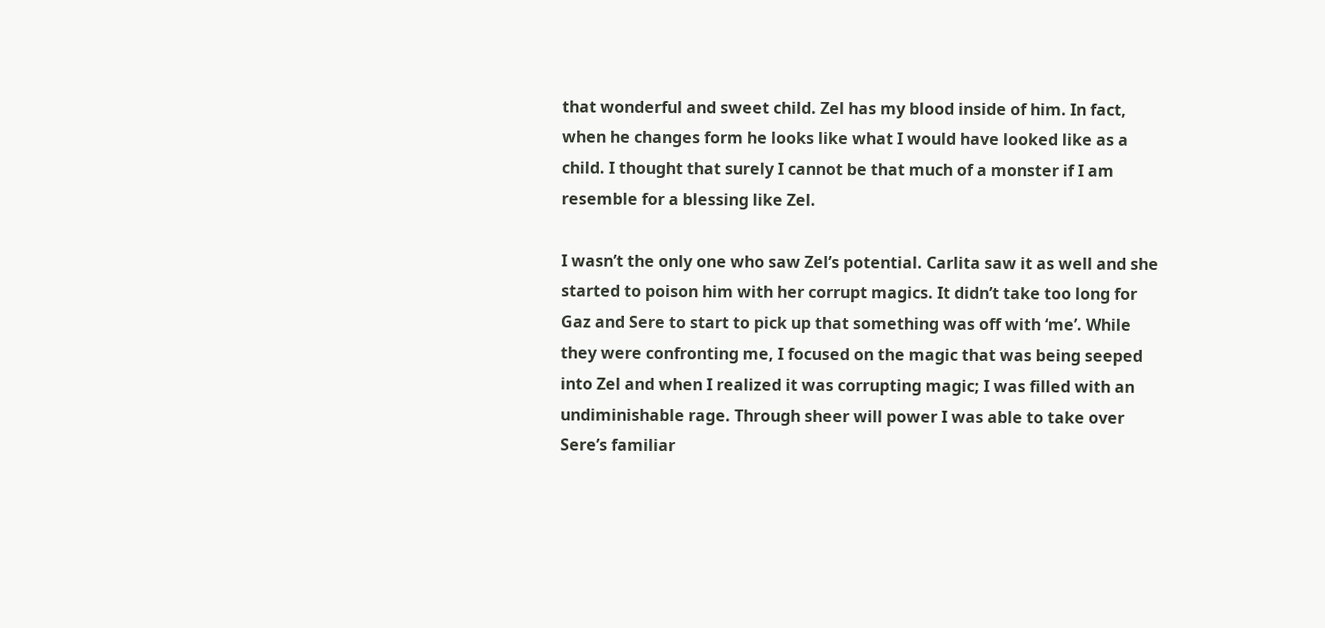that wonderful and sweet child. Zel has my blood inside of him. In fact, when he changes form he looks like what I would have looked like as a child. I thought that surely I cannot be that much of a monster if I am resemble for a blessing like Zel.

I wasn’t the only one who saw Zel’s potential. Carlita saw it as well and she started to poison him with her corrupt magics. It didn’t take too long for Gaz and Sere to start to pick up that something was off with ‘me’. While they were confronting me, I focused on the magic that was being seeped into Zel and when I realized it was corrupting magic; I was filled with an undiminishable rage. Through sheer will power I was able to take over Sere’s familiar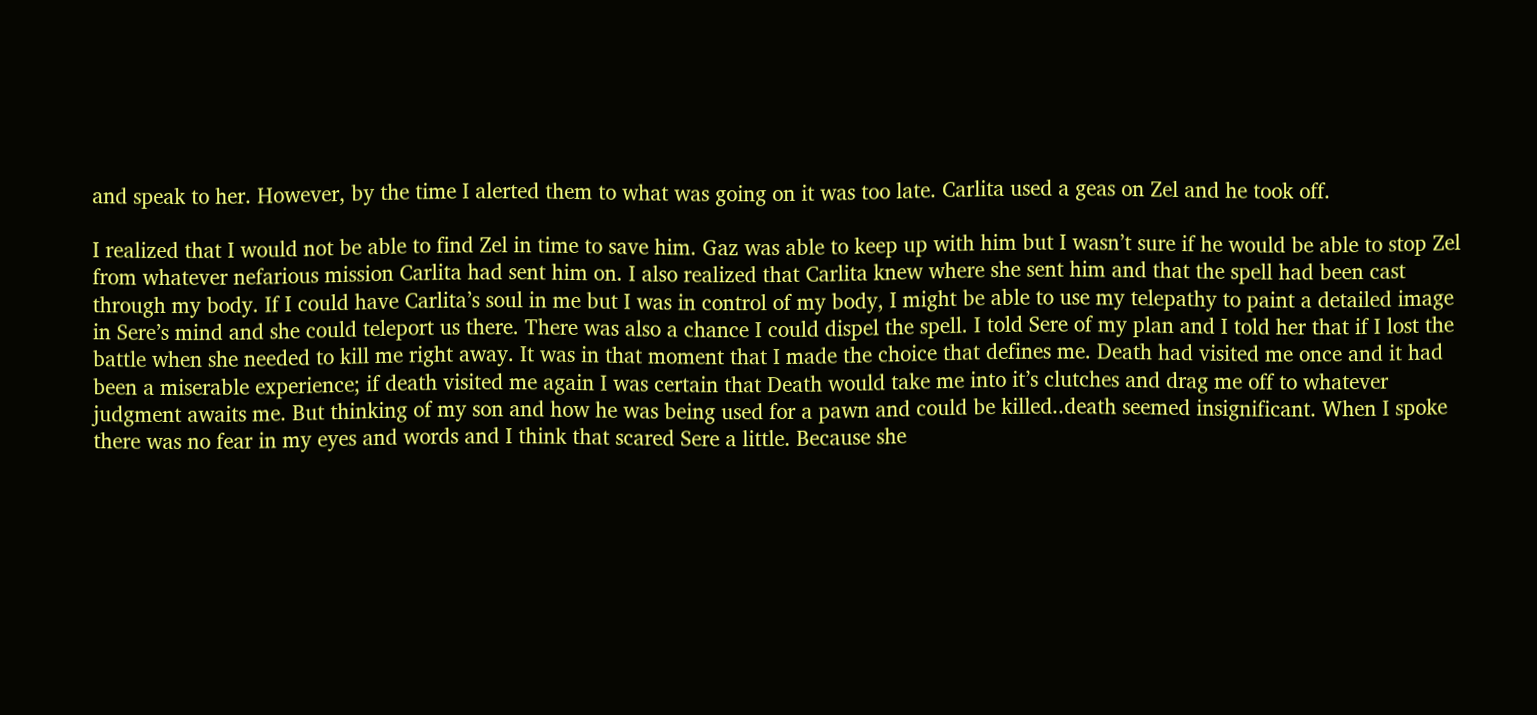and speak to her. However, by the time I alerted them to what was going on it was too late. Carlita used a geas on Zel and he took off.

I realized that I would not be able to find Zel in time to save him. Gaz was able to keep up with him but I wasn’t sure if he would be able to stop Zel from whatever nefarious mission Carlita had sent him on. I also realized that Carlita knew where she sent him and that the spell had been cast through my body. If I could have Carlita’s soul in me but I was in control of my body, I might be able to use my telepathy to paint a detailed image in Sere’s mind and she could teleport us there. There was also a chance I could dispel the spell. I told Sere of my plan and I told her that if I lost the battle when she needed to kill me right away. It was in that moment that I made the choice that defines me. Death had visited me once and it had been a miserable experience; if death visited me again I was certain that Death would take me into it’s clutches and drag me off to whatever judgment awaits me. But thinking of my son and how he was being used for a pawn and could be killed..death seemed insignificant. When I spoke there was no fear in my eyes and words and I think that scared Sere a little. Because she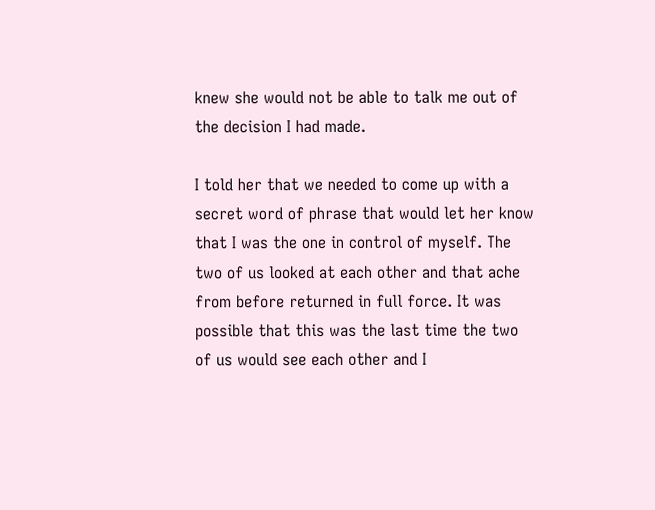knew she would not be able to talk me out of the decision I had made.

I told her that we needed to come up with a secret word of phrase that would let her know that I was the one in control of myself. The two of us looked at each other and that ache from before returned in full force. It was possible that this was the last time the two of us would see each other and I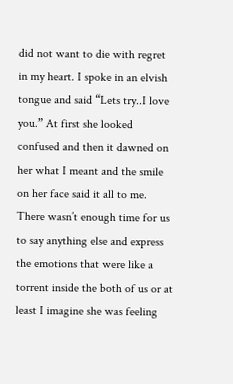did not want to die with regret in my heart. I spoke in an elvish tongue and said “Lets try..I love you.” At first she looked confused and then it dawned on her what I meant and the smile on her face said it all to me. There wasn’t enough time for us to say anything else and express the emotions that were like a torrent inside the both of us or at least I imagine she was feeling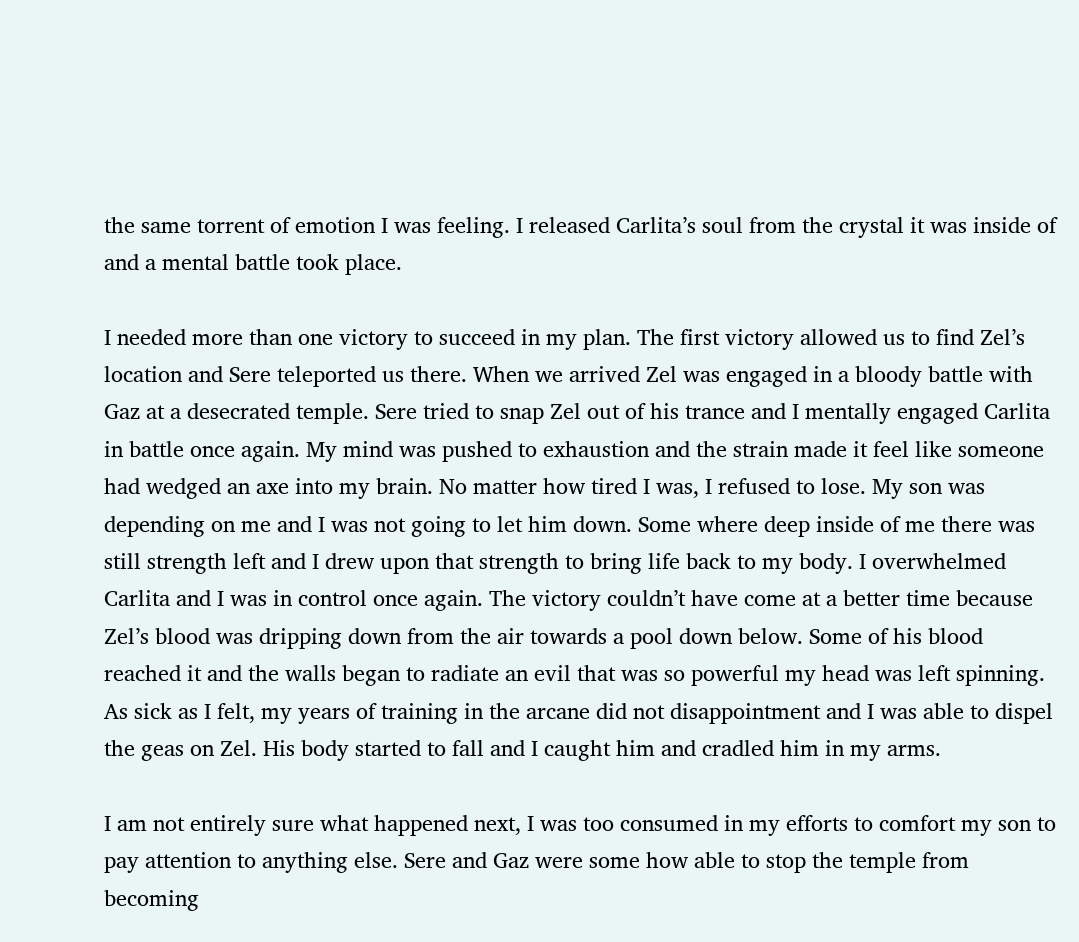the same torrent of emotion I was feeling. I released Carlita’s soul from the crystal it was inside of and a mental battle took place.

I needed more than one victory to succeed in my plan. The first victory allowed us to find Zel’s location and Sere teleported us there. When we arrived Zel was engaged in a bloody battle with Gaz at a desecrated temple. Sere tried to snap Zel out of his trance and I mentally engaged Carlita in battle once again. My mind was pushed to exhaustion and the strain made it feel like someone had wedged an axe into my brain. No matter how tired I was, I refused to lose. My son was depending on me and I was not going to let him down. Some where deep inside of me there was still strength left and I drew upon that strength to bring life back to my body. I overwhelmed Carlita and I was in control once again. The victory couldn’t have come at a better time because Zel’s blood was dripping down from the air towards a pool down below. Some of his blood reached it and the walls began to radiate an evil that was so powerful my head was left spinning. As sick as I felt, my years of training in the arcane did not disappointment and I was able to dispel the geas on Zel. His body started to fall and I caught him and cradled him in my arms.

I am not entirely sure what happened next, I was too consumed in my efforts to comfort my son to pay attention to anything else. Sere and Gaz were some how able to stop the temple from becoming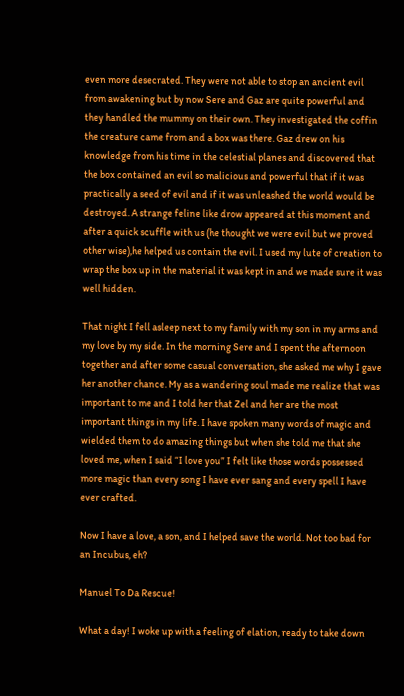even more desecrated. They were not able to stop an ancient evil from awakening but by now Sere and Gaz are quite powerful and they handled the mummy on their own. They investigated the coffin the creature came from and a box was there. Gaz drew on his knowledge from his time in the celestial planes and discovered that the box contained an evil so malicious and powerful that if it was practically a seed of evil and if it was unleashed the world would be destroyed. A strange feline like drow appeared at this moment and after a quick scuffle with us (he thought we were evil but we proved other wise),he helped us contain the evil. I used my lute of creation to wrap the box up in the material it was kept in and we made sure it was well hidden.

That night I fell asleep next to my family with my son in my arms and my love by my side. In the morning Sere and I spent the afternoon together and after some casual conversation, she asked me why I gave her another chance. My as a wandering soul made me realize that was important to me and I told her that Zel and her are the most important things in my life. I have spoken many words of magic and wielded them to do amazing things but when she told me that she loved me, when I said “I love you” I felt like those words possessed more magic than every song I have ever sang and every spell I have ever crafted.

Now I have a love, a son, and I helped save the world. Not too bad for an Incubus, eh?

Manuel To Da Rescue!

What a day! I woke up with a feeling of elation, ready to take down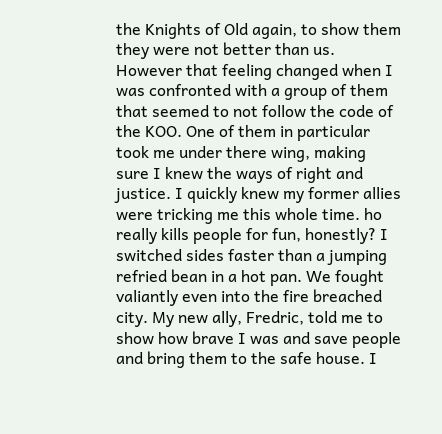the Knights of Old again, to show them they were not better than us. However that feeling changed when I was confronted with a group of them that seemed to not follow the code of the KOO. One of them in particular took me under there wing, making sure I knew the ways of right and justice. I quickly knew my former allies were tricking me this whole time. ho really kills people for fun, honestly? I switched sides faster than a jumping refried bean in a hot pan. We fought valiantly even into the fire breached city. My new ally, Fredric, told me to show how brave I was and save people and bring them to the safe house. I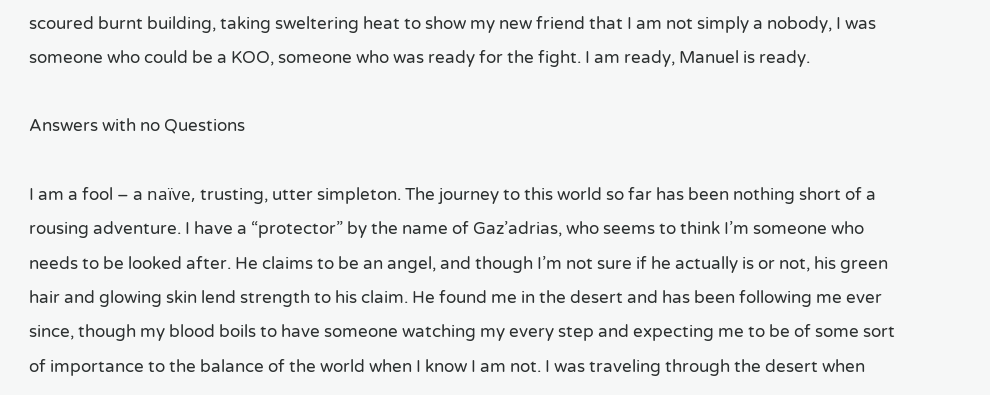scoured burnt building, taking sweltering heat to show my new friend that I am not simply a nobody, I was someone who could be a KOO, someone who was ready for the fight. I am ready, Manuel is ready.

Answers with no Questions

I am a fool – a naïve, trusting, utter simpleton. The journey to this world so far has been nothing short of a rousing adventure. I have a “protector” by the name of Gaz’adrias, who seems to think I’m someone who needs to be looked after. He claims to be an angel, and though I’m not sure if he actually is or not, his green hair and glowing skin lend strength to his claim. He found me in the desert and has been following me ever since, though my blood boils to have someone watching my every step and expecting me to be of some sort of importance to the balance of the world when I know I am not. I was traveling through the desert when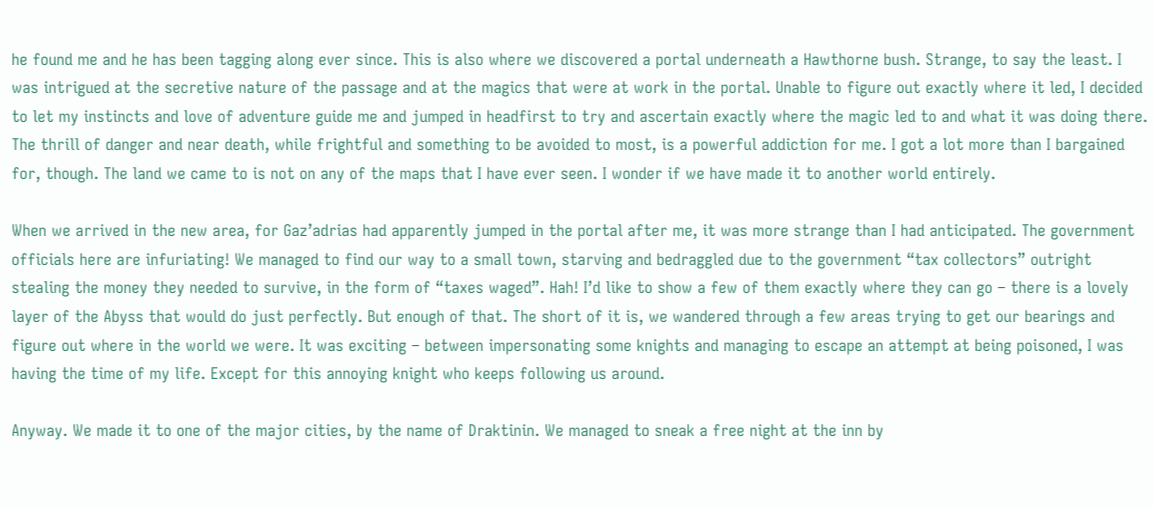he found me and he has been tagging along ever since. This is also where we discovered a portal underneath a Hawthorne bush. Strange, to say the least. I was intrigued at the secretive nature of the passage and at the magics that were at work in the portal. Unable to figure out exactly where it led, I decided to let my instincts and love of adventure guide me and jumped in headfirst to try and ascertain exactly where the magic led to and what it was doing there. The thrill of danger and near death, while frightful and something to be avoided to most, is a powerful addiction for me. I got a lot more than I bargained for, though. The land we came to is not on any of the maps that I have ever seen. I wonder if we have made it to another world entirely.

When we arrived in the new area, for Gaz’adrias had apparently jumped in the portal after me, it was more strange than I had anticipated. The government officials here are infuriating! We managed to find our way to a small town, starving and bedraggled due to the government “tax collectors” outright stealing the money they needed to survive, in the form of “taxes waged”. Hah! I’d like to show a few of them exactly where they can go – there is a lovely layer of the Abyss that would do just perfectly. But enough of that. The short of it is, we wandered through a few areas trying to get our bearings and figure out where in the world we were. It was exciting – between impersonating some knights and managing to escape an attempt at being poisoned, I was having the time of my life. Except for this annoying knight who keeps following us around.

Anyway. We made it to one of the major cities, by the name of Draktinin. We managed to sneak a free night at the inn by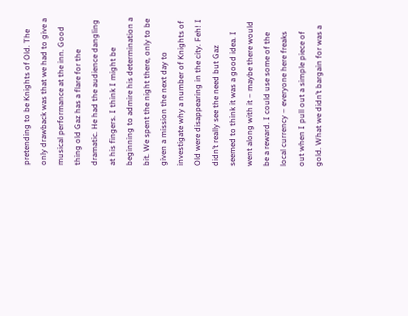pretending to be Knights of Old. The only drawback was that we had to give a musical performance at the inn. Good thing old Gaz has a flare for the dramatic. He had the audience dangling at his fingers. I think I might be beginning to admire his determination a bit. We spent the night there, only to be given a mission the next day to investigate why a number of Knights of Old were disappearing in the city. Feh! I didn’t really see the need but Gaz seemed to think it was a good idea. I went along with it – maybe there would be a reward. I could use some of the local currency – everyone here freaks out when I pull out a simple piece of gold. What we didn’t bargain for was a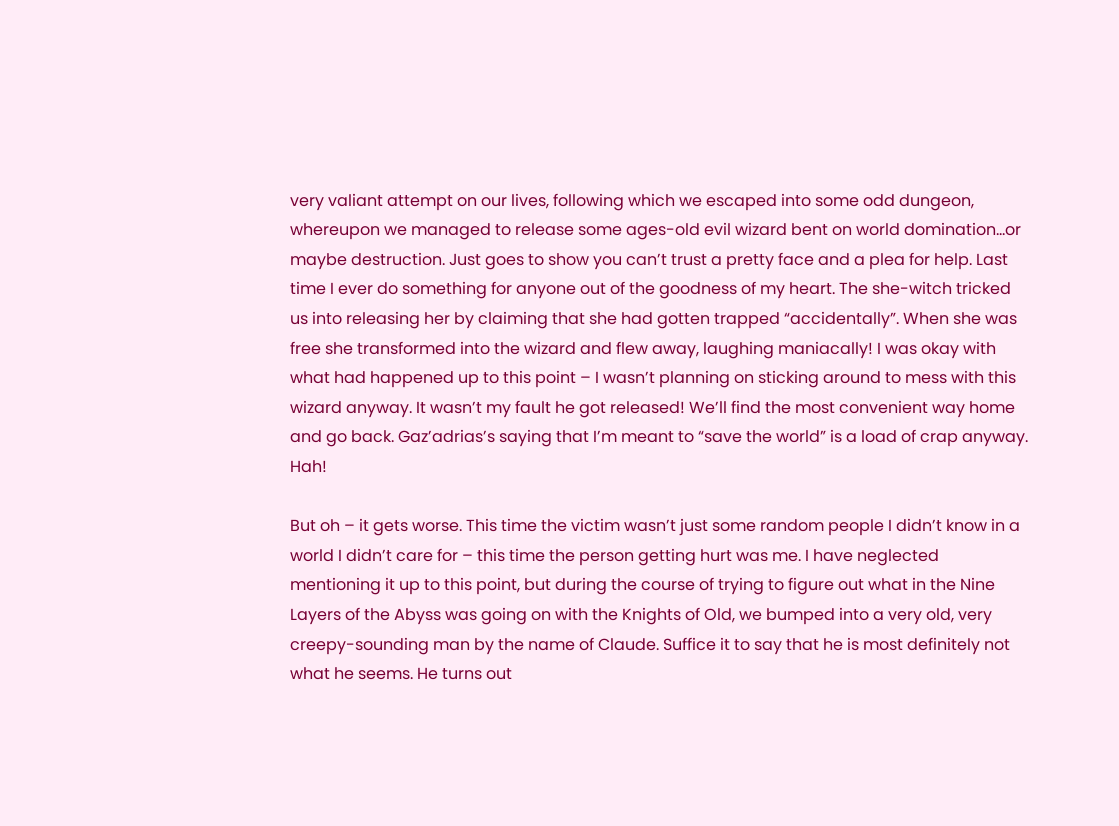very valiant attempt on our lives, following which we escaped into some odd dungeon, whereupon we managed to release some ages-old evil wizard bent on world domination…or maybe destruction. Just goes to show you can’t trust a pretty face and a plea for help. Last time I ever do something for anyone out of the goodness of my heart. The she-witch tricked us into releasing her by claiming that she had gotten trapped “accidentally”. When she was free she transformed into the wizard and flew away, laughing maniacally! I was okay with what had happened up to this point – I wasn’t planning on sticking around to mess with this wizard anyway. It wasn’t my fault he got released! We’ll find the most convenient way home and go back. Gaz’adrias’s saying that I’m meant to “save the world” is a load of crap anyway. Hah!

But oh – it gets worse. This time the victim wasn’t just some random people I didn’t know in a world I didn’t care for – this time the person getting hurt was me. I have neglected mentioning it up to this point, but during the course of trying to figure out what in the Nine Layers of the Abyss was going on with the Knights of Old, we bumped into a very old, very creepy-sounding man by the name of Claude. Suffice it to say that he is most definitely not what he seems. He turns out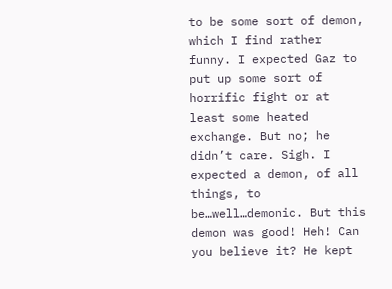to be some sort of demon, which I find rather funny. I expected Gaz to put up some sort of horrific fight or at least some heated exchange. But no; he didn’t care. Sigh. I expected a demon, of all things, to be…well…demonic. But this demon was good! Heh! Can you believe it? He kept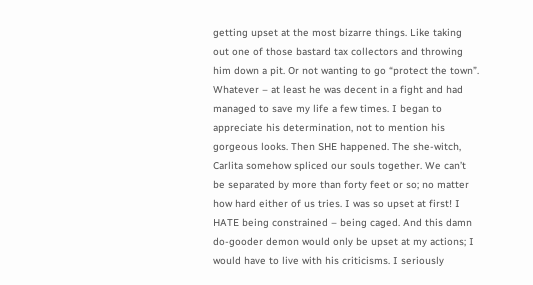getting upset at the most bizarre things. Like taking out one of those bastard tax collectors and throwing him down a pit. Or not wanting to go “protect the town”. Whatever – at least he was decent in a fight and had managed to save my life a few times. I began to appreciate his determination, not to mention his gorgeous looks. Then SHE happened. The she-witch, Carlita somehow spliced our souls together. We can’t be separated by more than forty feet or so; no matter how hard either of us tries. I was so upset at first! I HATE being constrained – being caged. And this damn do-gooder demon would only be upset at my actions; I would have to live with his criticisms. I seriously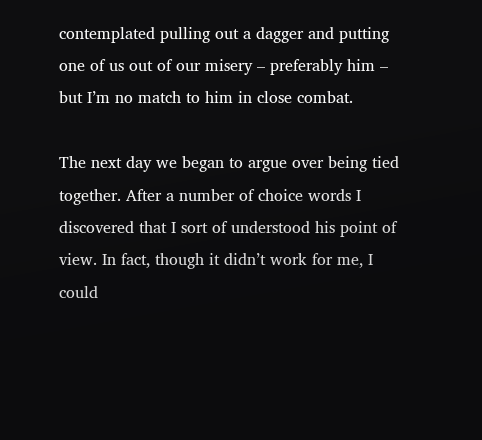contemplated pulling out a dagger and putting one of us out of our misery – preferably him – but I’m no match to him in close combat.

The next day we began to argue over being tied together. After a number of choice words I discovered that I sort of understood his point of view. In fact, though it didn’t work for me, I could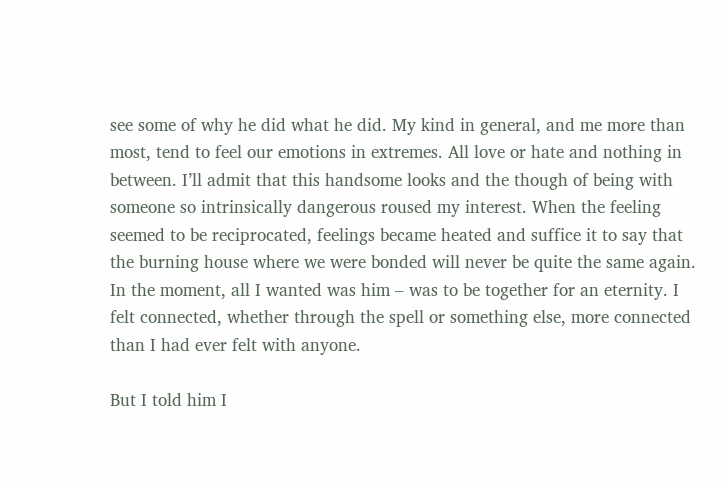see some of why he did what he did. My kind in general, and me more than most, tend to feel our emotions in extremes. All love or hate and nothing in between. I’ll admit that this handsome looks and the though of being with someone so intrinsically dangerous roused my interest. When the feeling seemed to be reciprocated, feelings became heated and suffice it to say that the burning house where we were bonded will never be quite the same again. In the moment, all I wanted was him – was to be together for an eternity. I felt connected, whether through the spell or something else, more connected than I had ever felt with anyone.

But I told him I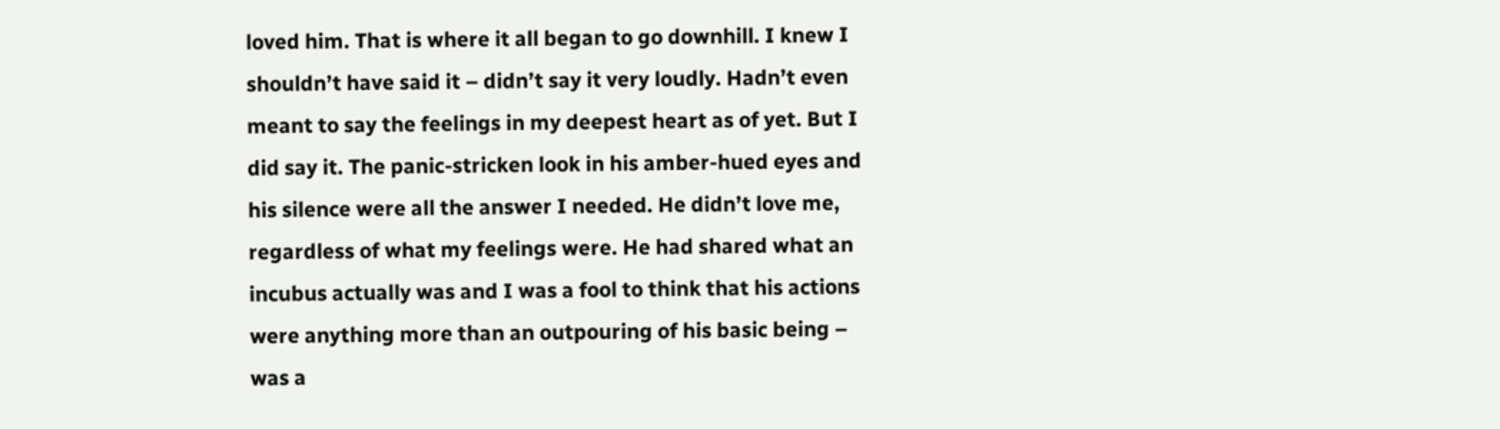loved him. That is where it all began to go downhill. I knew I shouldn’t have said it – didn’t say it very loudly. Hadn’t even meant to say the feelings in my deepest heart as of yet. But I did say it. The panic-stricken look in his amber-hued eyes and his silence were all the answer I needed. He didn’t love me, regardless of what my feelings were. He had shared what an incubus actually was and I was a fool to think that his actions were anything more than an outpouring of his basic being – was a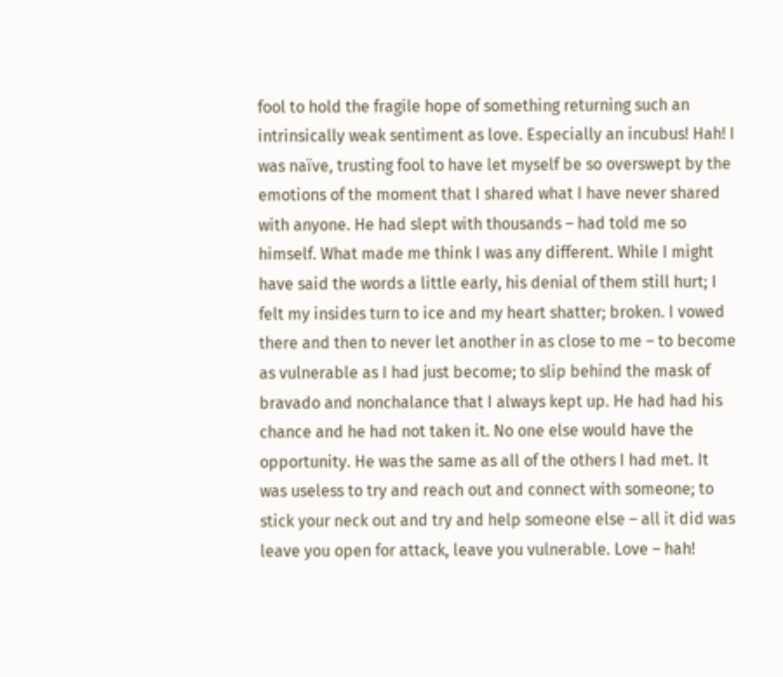fool to hold the fragile hope of something returning such an intrinsically weak sentiment as love. Especially an incubus! Hah! I was naïve, trusting fool to have let myself be so overswept by the emotions of the moment that I shared what I have never shared with anyone. He had slept with thousands – had told me so himself. What made me think I was any different. While I might have said the words a little early, his denial of them still hurt; I felt my insides turn to ice and my heart shatter; broken. I vowed there and then to never let another in as close to me – to become as vulnerable as I had just become; to slip behind the mask of bravado and nonchalance that I always kept up. He had had his chance and he had not taken it. No one else would have the opportunity. He was the same as all of the others I had met. It was useless to try and reach out and connect with someone; to stick your neck out and try and help someone else – all it did was leave you open for attack, leave you vulnerable. Love – hah!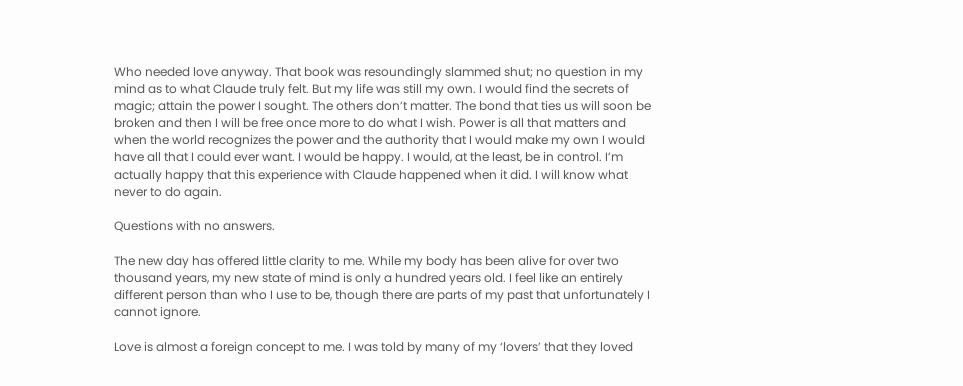Who needed love anyway. That book was resoundingly slammed shut; no question in my mind as to what Claude truly felt. But my life was still my own. I would find the secrets of magic; attain the power I sought. The others don’t matter. The bond that ties us will soon be broken and then I will be free once more to do what I wish. Power is all that matters and when the world recognizes the power and the authority that I would make my own I would have all that I could ever want. I would be happy. I would, at the least, be in control. I’m actually happy that this experience with Claude happened when it did. I will know what never to do again.

Questions with no answers.

The new day has offered little clarity to me. While my body has been alive for over two thousand years, my new state of mind is only a hundred years old. I feel like an entirely different person than who I use to be, though there are parts of my past that unfortunately I cannot ignore.

Love is almost a foreign concept to me. I was told by many of my ‘lovers’ that they loved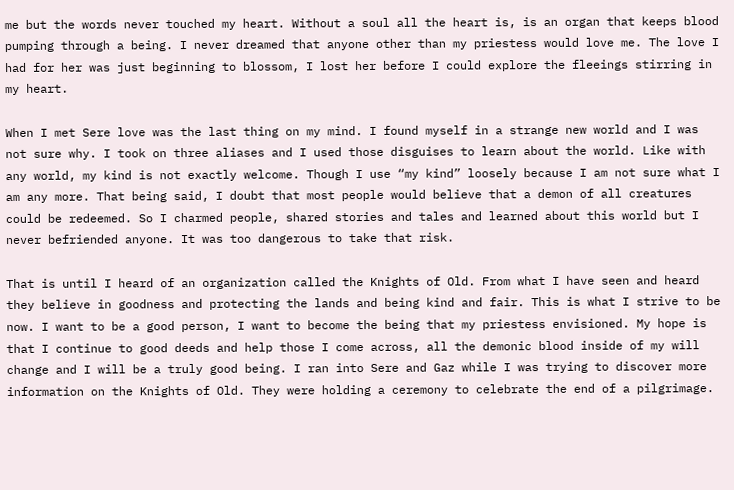me but the words never touched my heart. Without a soul all the heart is, is an organ that keeps blood pumping through a being. I never dreamed that anyone other than my priestess would love me. The love I had for her was just beginning to blossom, I lost her before I could explore the fleeings stirring in my heart.

When I met Sere love was the last thing on my mind. I found myself in a strange new world and I was not sure why. I took on three aliases and I used those disguises to learn about the world. Like with any world, my kind is not exactly welcome. Though I use “my kind” loosely because I am not sure what I am any more. That being said, I doubt that most people would believe that a demon of all creatures could be redeemed. So I charmed people, shared stories and tales and learned about this world but I never befriended anyone. It was too dangerous to take that risk.

That is until I heard of an organization called the Knights of Old. From what I have seen and heard they believe in goodness and protecting the lands and being kind and fair. This is what I strive to be now. I want to be a good person, I want to become the being that my priestess envisioned. My hope is that I continue to good deeds and help those I come across, all the demonic blood inside of my will change and I will be a truly good being. I ran into Sere and Gaz while I was trying to discover more information on the Knights of Old. They were holding a ceremony to celebrate the end of a pilgrimage.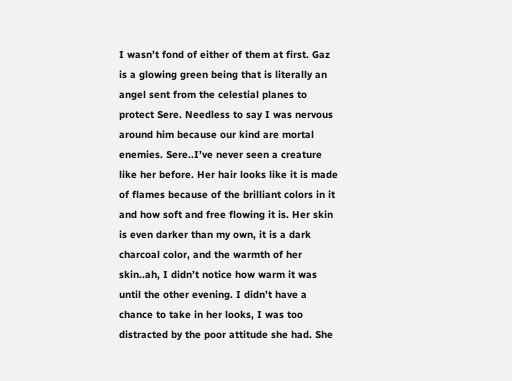I wasn’t fond of either of them at first. Gaz is a glowing green being that is literally an angel sent from the celestial planes to protect Sere. Needless to say I was nervous around him because our kind are mortal enemies. Sere..I’ve never seen a creature like her before. Her hair looks like it is made of flames because of the brilliant colors in it and how soft and free flowing it is. Her skin is even darker than my own, it is a dark charcoal color, and the warmth of her skin..ah, I didn’t notice how warm it was until the other evening. I didn’t have a chance to take in her looks, I was too distracted by the poor attitude she had. She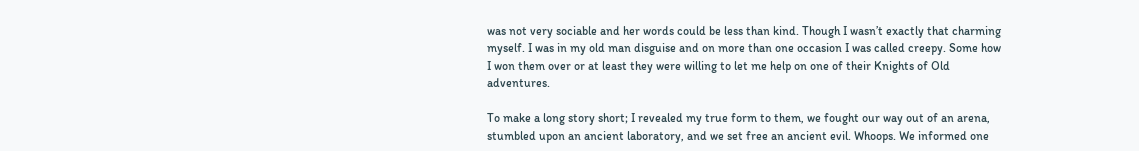was not very sociable and her words could be less than kind. Though I wasn’t exactly that charming myself. I was in my old man disguise and on more than one occasion I was called creepy. Some how I won them over or at least they were willing to let me help on one of their Knights of Old adventures.

To make a long story short; I revealed my true form to them, we fought our way out of an arena, stumbled upon an ancient laboratory, and we set free an ancient evil. Whoops. We informed one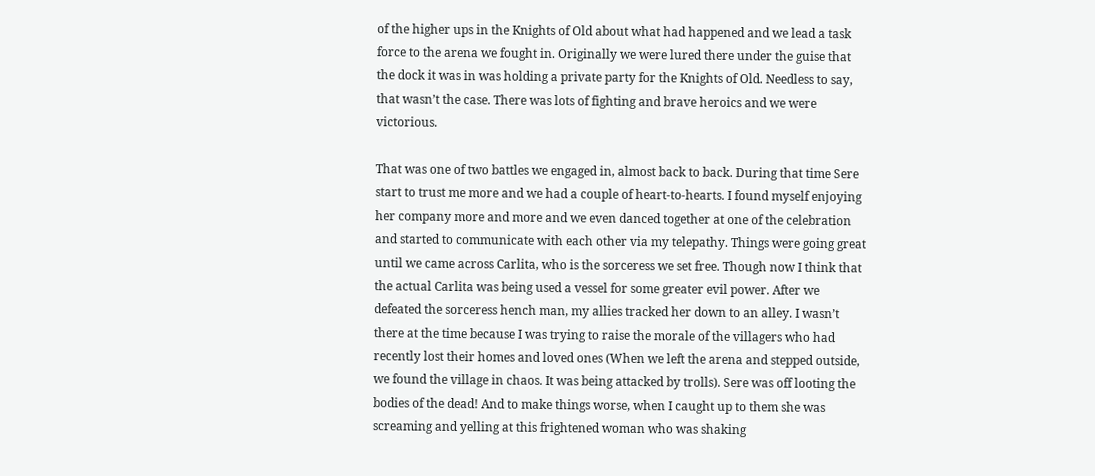of the higher ups in the Knights of Old about what had happened and we lead a task force to the arena we fought in. Originally we were lured there under the guise that the dock it was in was holding a private party for the Knights of Old. Needless to say, that wasn’t the case. There was lots of fighting and brave heroics and we were victorious.

That was one of two battles we engaged in, almost back to back. During that time Sere start to trust me more and we had a couple of heart-to-hearts. I found myself enjoying her company more and more and we even danced together at one of the celebration and started to communicate with each other via my telepathy. Things were going great until we came across Carlita, who is the sorceress we set free. Though now I think that the actual Carlita was being used a vessel for some greater evil power. After we defeated the sorceress hench man, my allies tracked her down to an alley. I wasn’t there at the time because I was trying to raise the morale of the villagers who had recently lost their homes and loved ones (When we left the arena and stepped outside, we found the village in chaos. It was being attacked by trolls). Sere was off looting the bodies of the dead! And to make things worse, when I caught up to them she was screaming and yelling at this frightened woman who was shaking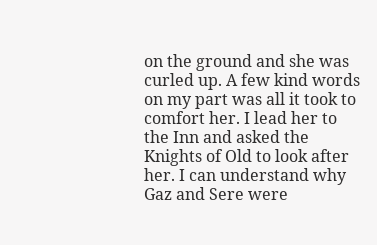on the ground and she was curled up. A few kind words on my part was all it took to comfort her. I lead her to the Inn and asked the Knights of Old to look after her. I can understand why Gaz and Sere were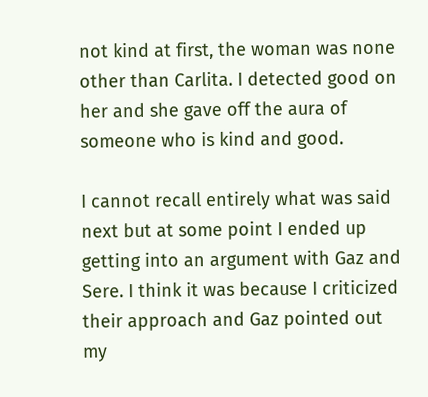not kind at first, the woman was none other than Carlita. I detected good on her and she gave off the aura of someone who is kind and good.

I cannot recall entirely what was said next but at some point I ended up getting into an argument with Gaz and Sere. I think it was because I criticized their approach and Gaz pointed out my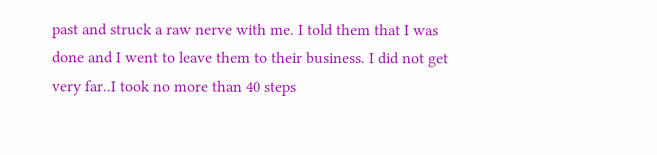past and struck a raw nerve with me. I told them that I was done and I went to leave them to their business. I did not get very far..I took no more than 40 steps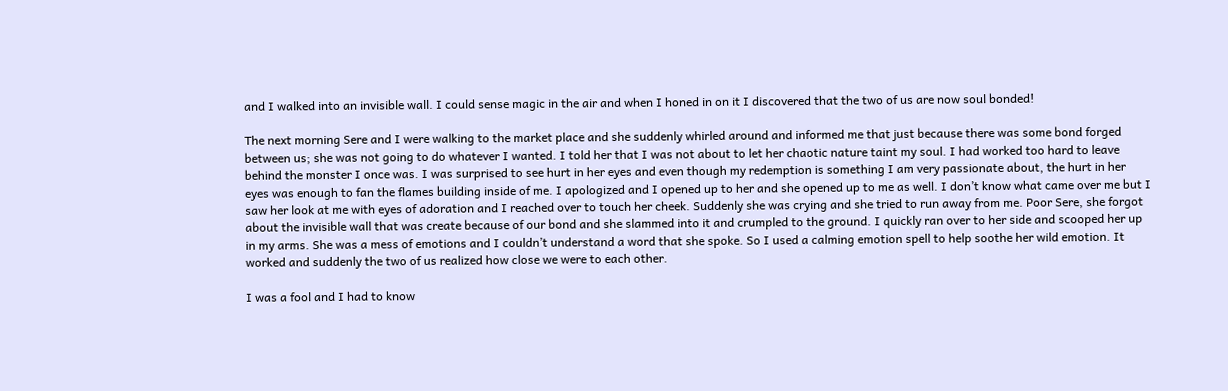and I walked into an invisible wall. I could sense magic in the air and when I honed in on it I discovered that the two of us are now soul bonded!

The next morning Sere and I were walking to the market place and she suddenly whirled around and informed me that just because there was some bond forged between us; she was not going to do whatever I wanted. I told her that I was not about to let her chaotic nature taint my soul. I had worked too hard to leave behind the monster I once was. I was surprised to see hurt in her eyes and even though my redemption is something I am very passionate about, the hurt in her eyes was enough to fan the flames building inside of me. I apologized and I opened up to her and she opened up to me as well. I don’t know what came over me but I saw her look at me with eyes of adoration and I reached over to touch her cheek. Suddenly she was crying and she tried to run away from me. Poor Sere, she forgot about the invisible wall that was create because of our bond and she slammed into it and crumpled to the ground. I quickly ran over to her side and scooped her up in my arms. She was a mess of emotions and I couldn’t understand a word that she spoke. So I used a calming emotion spell to help soothe her wild emotion. It worked and suddenly the two of us realized how close we were to each other.

I was a fool and I had to know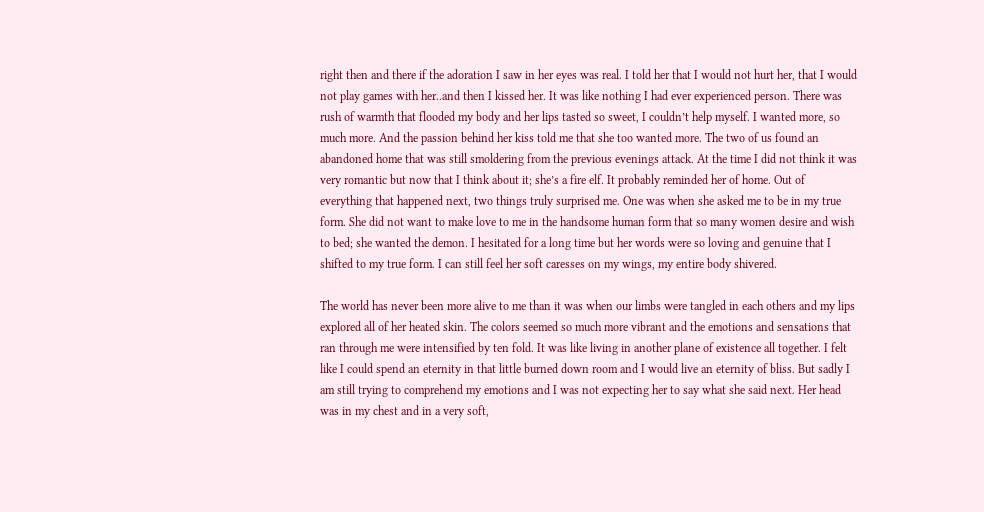right then and there if the adoration I saw in her eyes was real. I told her that I would not hurt her, that I would not play games with her..and then I kissed her. It was like nothing I had ever experienced person. There was rush of warmth that flooded my body and her lips tasted so sweet, I couldn’t help myself. I wanted more, so much more. And the passion behind her kiss told me that she too wanted more. The two of us found an abandoned home that was still smoldering from the previous evenings attack. At the time I did not think it was very romantic but now that I think about it; she’s a fire elf. It probably reminded her of home. Out of everything that happened next, two things truly surprised me. One was when she asked me to be in my true form. She did not want to make love to me in the handsome human form that so many women desire and wish to bed; she wanted the demon. I hesitated for a long time but her words were so loving and genuine that I shifted to my true form. I can still feel her soft caresses on my wings, my entire body shivered.

The world has never been more alive to me than it was when our limbs were tangled in each others and my lips explored all of her heated skin. The colors seemed so much more vibrant and the emotions and sensations that ran through me were intensified by ten fold. It was like living in another plane of existence all together. I felt like I could spend an eternity in that little burned down room and I would live an eternity of bliss. But sadly I am still trying to comprehend my emotions and I was not expecting her to say what she said next. Her head was in my chest and in a very soft,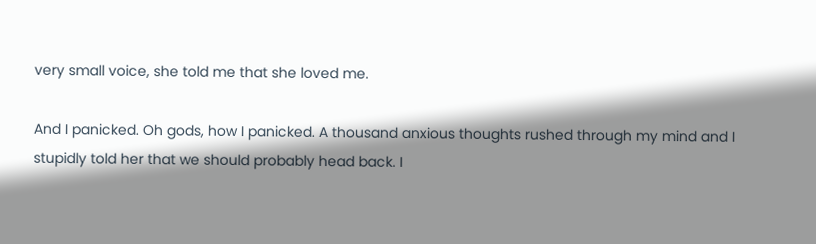very small voice, she told me that she loved me.

And I panicked. Oh gods, how I panicked. A thousand anxious thoughts rushed through my mind and I stupidly told her that we should probably head back. I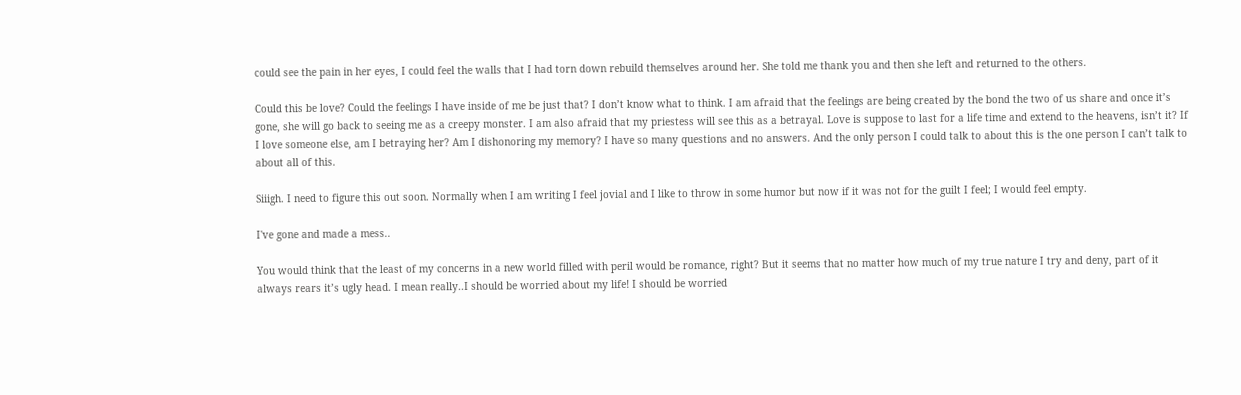could see the pain in her eyes, I could feel the walls that I had torn down rebuild themselves around her. She told me thank you and then she left and returned to the others.

Could this be love? Could the feelings I have inside of me be just that? I don’t know what to think. I am afraid that the feelings are being created by the bond the two of us share and once it’s gone, she will go back to seeing me as a creepy monster. I am also afraid that my priestess will see this as a betrayal. Love is suppose to last for a life time and extend to the heavens, isn’t it? If I love someone else, am I betraying her? Am I dishonoring my memory? I have so many questions and no answers. And the only person I could talk to about this is the one person I can’t talk to about all of this.

Siiigh. I need to figure this out soon. Normally when I am writing I feel jovial and I like to throw in some humor but now if it was not for the guilt I feel; I would feel empty.

I've gone and made a mess..

You would think that the least of my concerns in a new world filled with peril would be romance, right? But it seems that no matter how much of my true nature I try and deny, part of it always rears it’s ugly head. I mean really..I should be worried about my life! I should be worried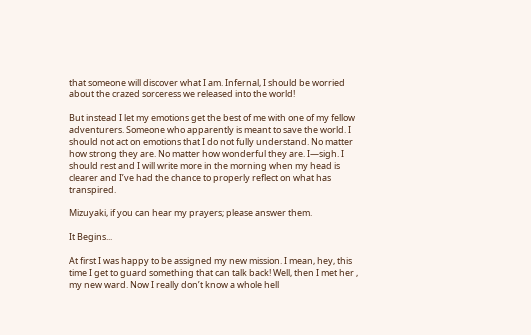that someone will discover what I am. Infernal, I should be worried about the crazed sorceress we released into the world!

But instead I let my emotions get the best of me with one of my fellow adventurers. Someone who apparently is meant to save the world. I should not act on emotions that I do not fully understand. No matter how strong they are. No matter how wonderful they are. I—sigh. I should rest and I will write more in the morning when my head is clearer and I’ve had the chance to properly reflect on what has transpired.

Mizuyaki, if you can hear my prayers; please answer them.

It Begins...

At first I was happy to be assigned my new mission. I mean, hey, this time I get to guard something that can talk back! Well, then I met her , my new ward. Now I really don’t know a whole hell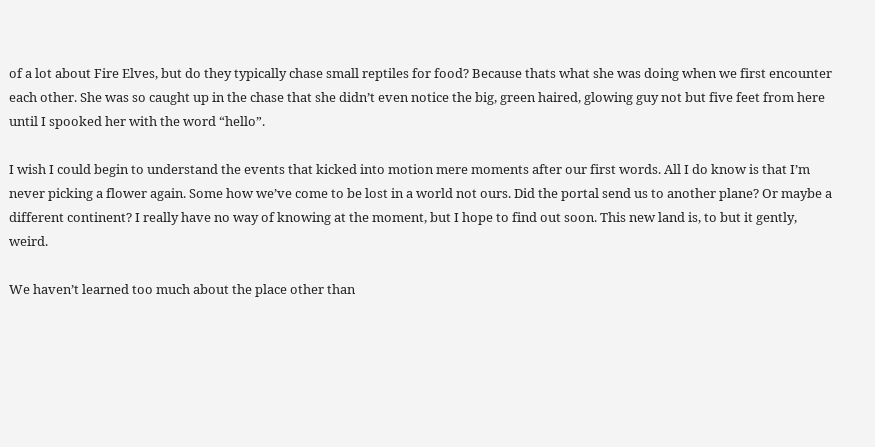of a lot about Fire Elves, but do they typically chase small reptiles for food? Because thats what she was doing when we first encounter each other. She was so caught up in the chase that she didn’t even notice the big, green haired, glowing guy not but five feet from here until I spooked her with the word “hello”.

I wish I could begin to understand the events that kicked into motion mere moments after our first words. All I do know is that I’m never picking a flower again. Some how we’ve come to be lost in a world not ours. Did the portal send us to another plane? Or maybe a different continent? I really have no way of knowing at the moment, but I hope to find out soon. This new land is, to but it gently, weird.

We haven’t learned too much about the place other than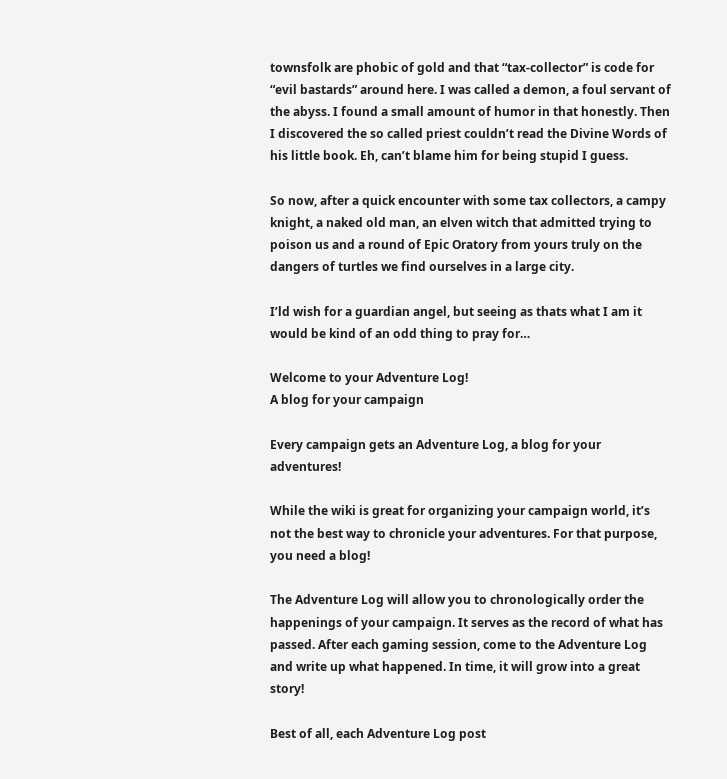townsfolk are phobic of gold and that “tax-collector” is code for “evil bastards” around here. I was called a demon, a foul servant of the abyss. I found a small amount of humor in that honestly. Then I discovered the so called priest couldn’t read the Divine Words of his little book. Eh, can’t blame him for being stupid I guess.

So now, after a quick encounter with some tax collectors, a campy knight, a naked old man, an elven witch that admitted trying to poison us and a round of Epic Oratory from yours truly on the dangers of turtles we find ourselves in a large city.

I’ld wish for a guardian angel, but seeing as thats what I am it would be kind of an odd thing to pray for…

Welcome to your Adventure Log!
A blog for your campaign

Every campaign gets an Adventure Log, a blog for your adventures!

While the wiki is great for organizing your campaign world, it’s not the best way to chronicle your adventures. For that purpose, you need a blog!

The Adventure Log will allow you to chronologically order the happenings of your campaign. It serves as the record of what has passed. After each gaming session, come to the Adventure Log and write up what happened. In time, it will grow into a great story!

Best of all, each Adventure Log post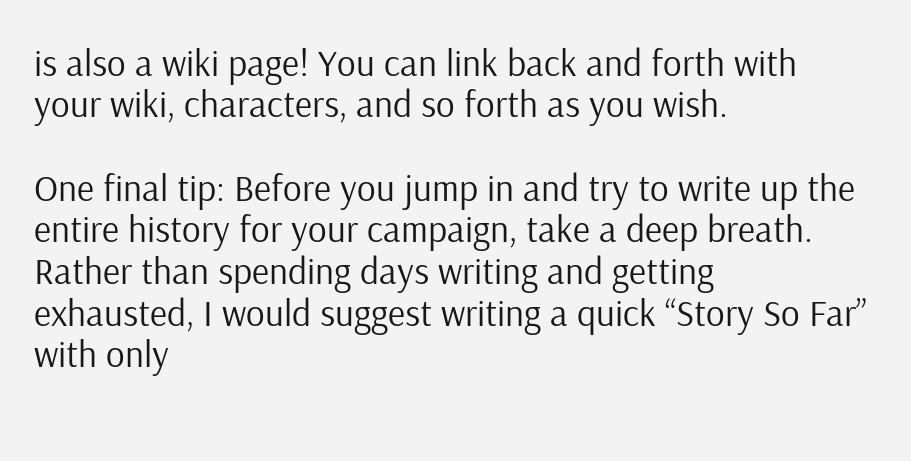is also a wiki page! You can link back and forth with your wiki, characters, and so forth as you wish.

One final tip: Before you jump in and try to write up the entire history for your campaign, take a deep breath. Rather than spending days writing and getting exhausted, I would suggest writing a quick “Story So Far” with only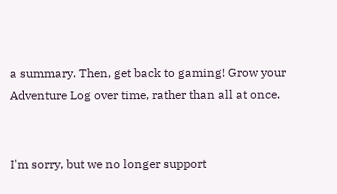a summary. Then, get back to gaming! Grow your Adventure Log over time, rather than all at once.


I'm sorry, but we no longer support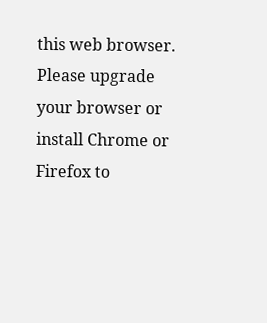this web browser. Please upgrade your browser or install Chrome or Firefox to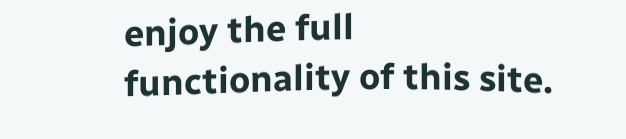enjoy the full functionality of this site.